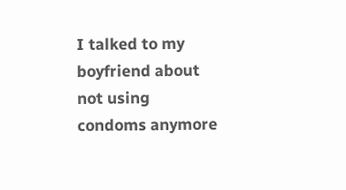I talked to my boyfriend about not using condoms anymore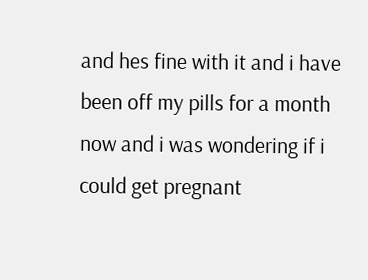and hes fine with it and i have been off my pills for a month now and i was wondering if i could get pregnant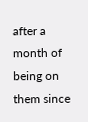after a month of being on them since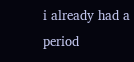i already had a period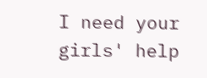I need your girls' help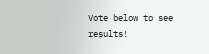Vote below to see results!